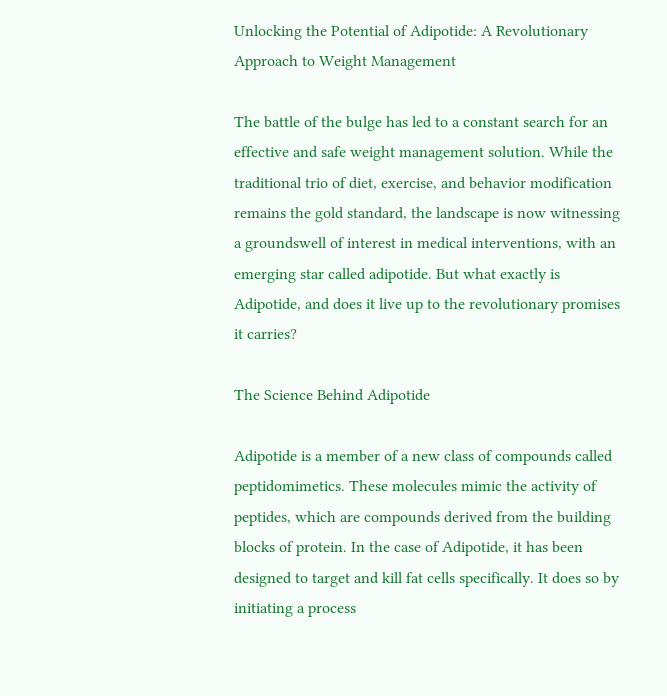Unlocking the Potential of Adipotide: A Revolutionary Approach to Weight Management

The battle of the bulge has led to a constant search for an effective and safe weight management solution. While the traditional trio of diet, exercise, and behavior modification remains the gold standard, the landscape is now witnessing a groundswell of interest in medical interventions, with an emerging star called adipotide. But what exactly is Adipotide, and does it live up to the revolutionary promises it carries?

The Science Behind Adipotide

Adipotide is a member of a new class of compounds called peptidomimetics. These molecules mimic the activity of peptides, which are compounds derived from the building blocks of protein. In the case of Adipotide, it has been designed to target and kill fat cells specifically. It does so by initiating a process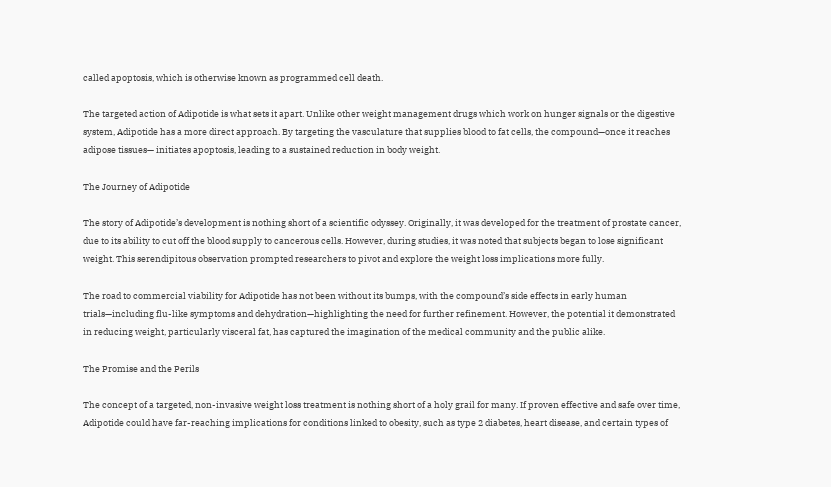called apoptosis, which is otherwise known as programmed cell death.

The targeted action of Adipotide is what sets it apart. Unlike other weight management drugs which work on hunger signals or the digestive system, Adipotide has a more direct approach. By targeting the vasculature that supplies blood to fat cells, the compound—once it reaches adipose tissues— initiates apoptosis, leading to a sustained reduction in body weight.

The Journey of Adipotide

The story of Adipotide’s development is nothing short of a scientific odyssey. Originally, it was developed for the treatment of prostate cancer, due to its ability to cut off the blood supply to cancerous cells. However, during studies, it was noted that subjects began to lose significant weight. This serendipitous observation prompted researchers to pivot and explore the weight loss implications more fully.

The road to commercial viability for Adipotide has not been without its bumps, with the compound’s side effects in early human trials—including flu-like symptoms and dehydration—highlighting the need for further refinement. However, the potential it demonstrated in reducing weight, particularly visceral fat, has captured the imagination of the medical community and the public alike.

The Promise and the Perils

The concept of a targeted, non-invasive weight loss treatment is nothing short of a holy grail for many. If proven effective and safe over time, Adipotide could have far-reaching implications for conditions linked to obesity, such as type 2 diabetes, heart disease, and certain types of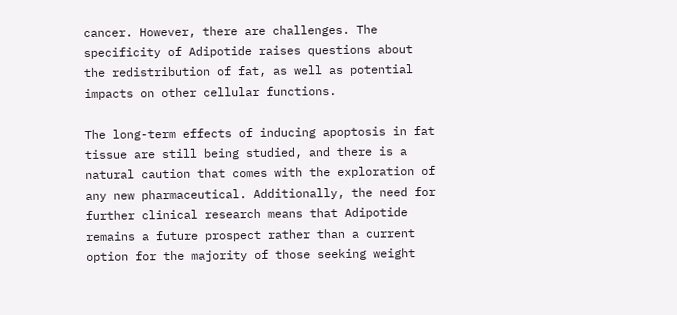cancer. However, there are challenges. The specificity of Adipotide raises questions about the redistribution of fat, as well as potential impacts on other cellular functions.

The long-term effects of inducing apoptosis in fat tissue are still being studied, and there is a natural caution that comes with the exploration of any new pharmaceutical. Additionally, the need for further clinical research means that Adipotide remains a future prospect rather than a current option for the majority of those seeking weight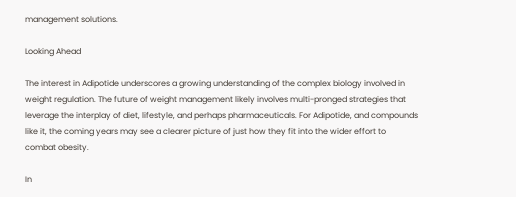management solutions.

Looking Ahead

The interest in Adipotide underscores a growing understanding of the complex biology involved in weight regulation. The future of weight management likely involves multi-pronged strategies that leverage the interplay of diet, lifestyle, and perhaps pharmaceuticals. For Adipotide, and compounds like it, the coming years may see a clearer picture of just how they fit into the wider effort to combat obesity.

In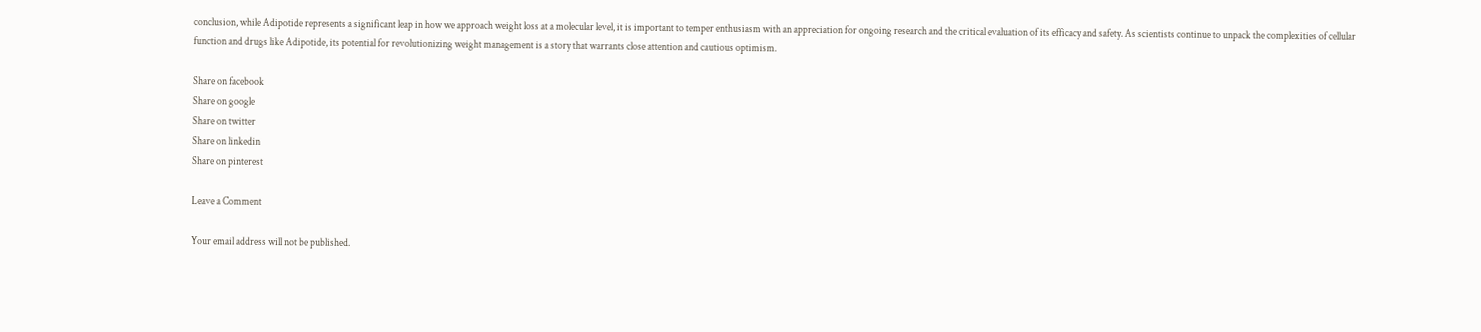conclusion, while Adipotide represents a significant leap in how we approach weight loss at a molecular level, it is important to temper enthusiasm with an appreciation for ongoing research and the critical evaluation of its efficacy and safety. As scientists continue to unpack the complexities of cellular function and drugs like Adipotide, its potential for revolutionizing weight management is a story that warrants close attention and cautious optimism.

Share on facebook
Share on google
Share on twitter
Share on linkedin
Share on pinterest

Leave a Comment

Your email address will not be published.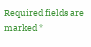Required fields are marked *